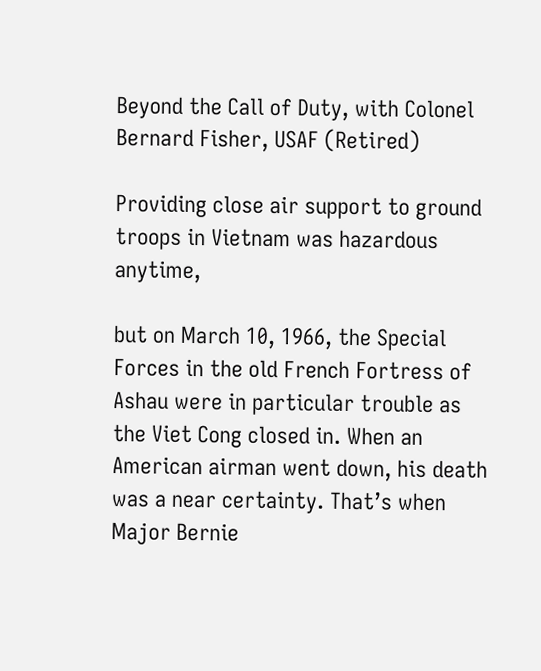Beyond the Call of Duty, with Colonel Bernard Fisher, USAF (Retired)

Providing close air support to ground troops in Vietnam was hazardous anytime,

but on March 10, 1966, the Special Forces in the old French Fortress of Ashau were in particular trouble as the Viet Cong closed in. When an American airman went down, his death was a near certainty. That’s when Major Bernie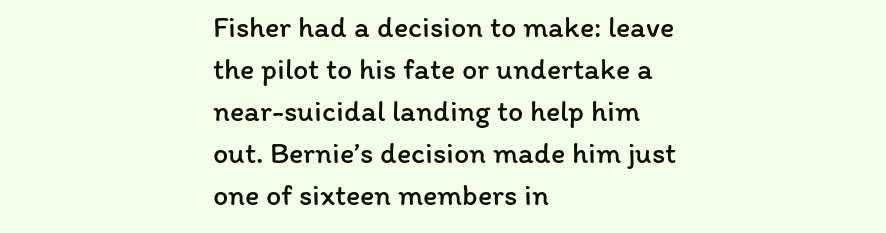Fisher had a decision to make: leave the pilot to his fate or undertake a near-suicidal landing to help him out. Bernie’s decision made him just one of sixteen members in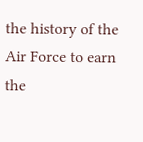the history of the Air Force to earn the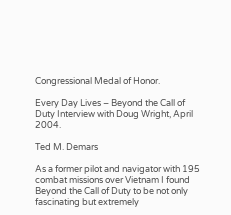Congressional Medal of Honor.

Every Day Lives – Beyond the Call of Duty Interview with Doug Wright, April 2004.

Ted M. Demars

As a former pilot and navigator with 195 combat missions over Vietnam I found Beyond the Call of Duty to be not only fascinating but extremely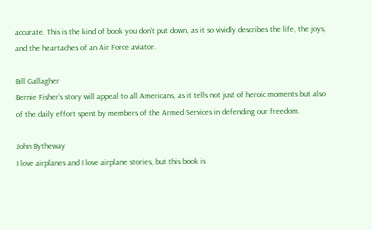accurate. This is the kind of book you don’t put down, as it so vividly describes the life, the joys, and the heartaches of an Air Force aviator.

Bill Gallagher
Bernie Fisher’s story will appeal to all Americans, as it tells not just of heroic moments but also of the daily effort spent by members of the Armed Services in defending our freedom.

John Bytheway
I love airplanes and I love airplane stories, but this book is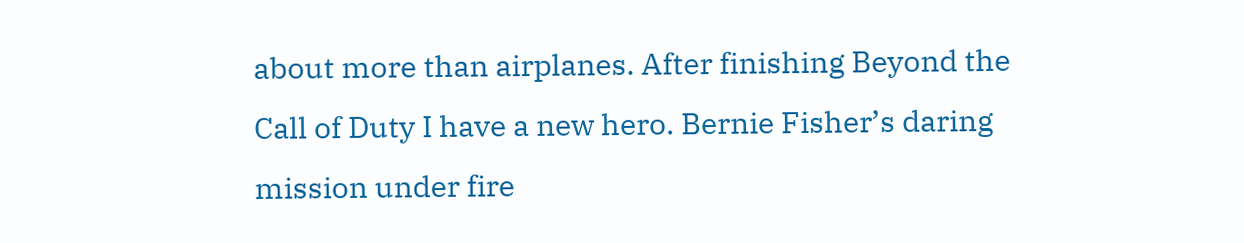about more than airplanes. After finishing Beyond the Call of Duty I have a new hero. Bernie Fisher’s daring mission under fire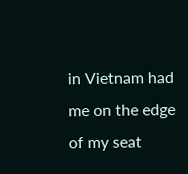in Vietnam had me on the edge of my seat